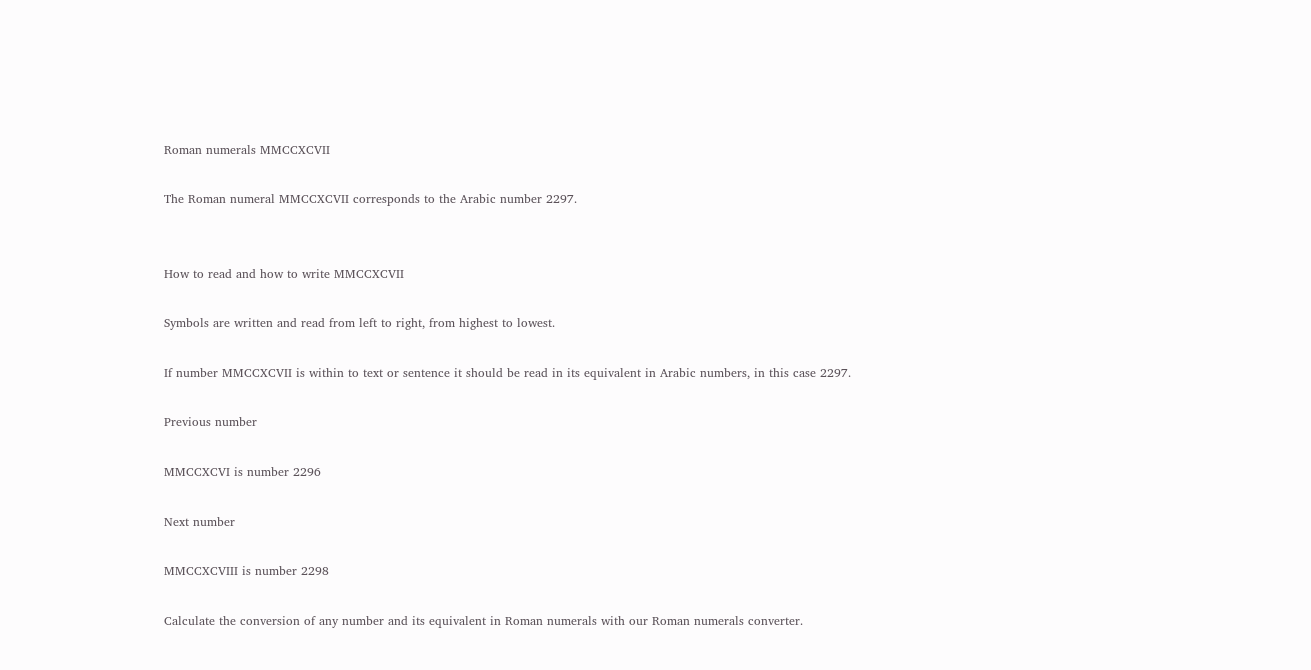Roman numerals MMCCXCVII

The Roman numeral MMCCXCVII corresponds to the Arabic number 2297.


How to read and how to write MMCCXCVII

Symbols are written and read from left to right, from highest to lowest.

If number MMCCXCVII is within to text or sentence it should be read in its equivalent in Arabic numbers, in this case 2297.

Previous number

MMCCXCVI is number 2296

Next number

MMCCXCVIII is number 2298

Calculate the conversion of any number and its equivalent in Roman numerals with our Roman numerals converter.